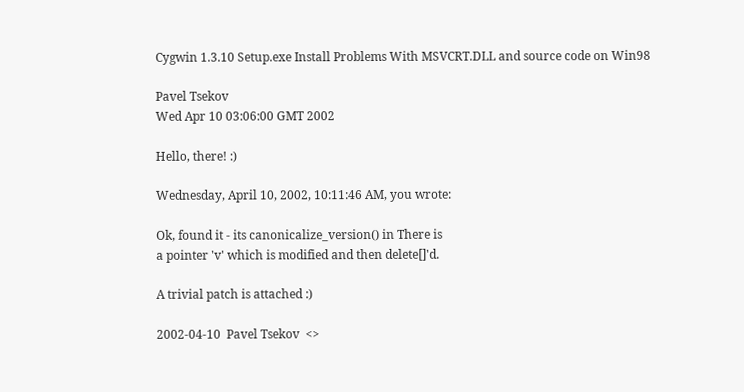Cygwin 1.3.10 Setup.exe Install Problems With MSVCRT.DLL and source code on Win98

Pavel Tsekov
Wed Apr 10 03:06:00 GMT 2002

Hello, there! :)

Wednesday, April 10, 2002, 10:11:46 AM, you wrote:

Ok, found it - its canonicalize_version() in There is
a pointer 'v' which is modified and then delete[]'d.

A trivial patch is attached :)

2002-04-10  Pavel Tsekov  <>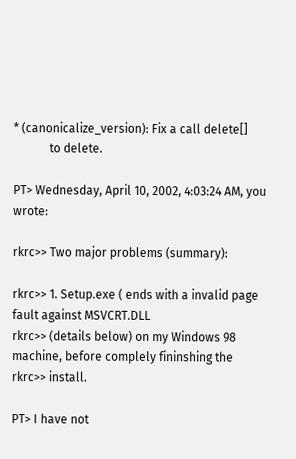* (canonicalize_version): Fix a call delete[]
            to delete.

PT> Wednesday, April 10, 2002, 4:03:24 AM, you wrote:

rkrc>> Two major problems (summary):

rkrc>> 1. Setup.exe ( ends with a invalid page fault against MSVCRT.DLL
rkrc>> (details below) on my Windows 98 machine, before complely fininshing the
rkrc>> install.

PT> I have not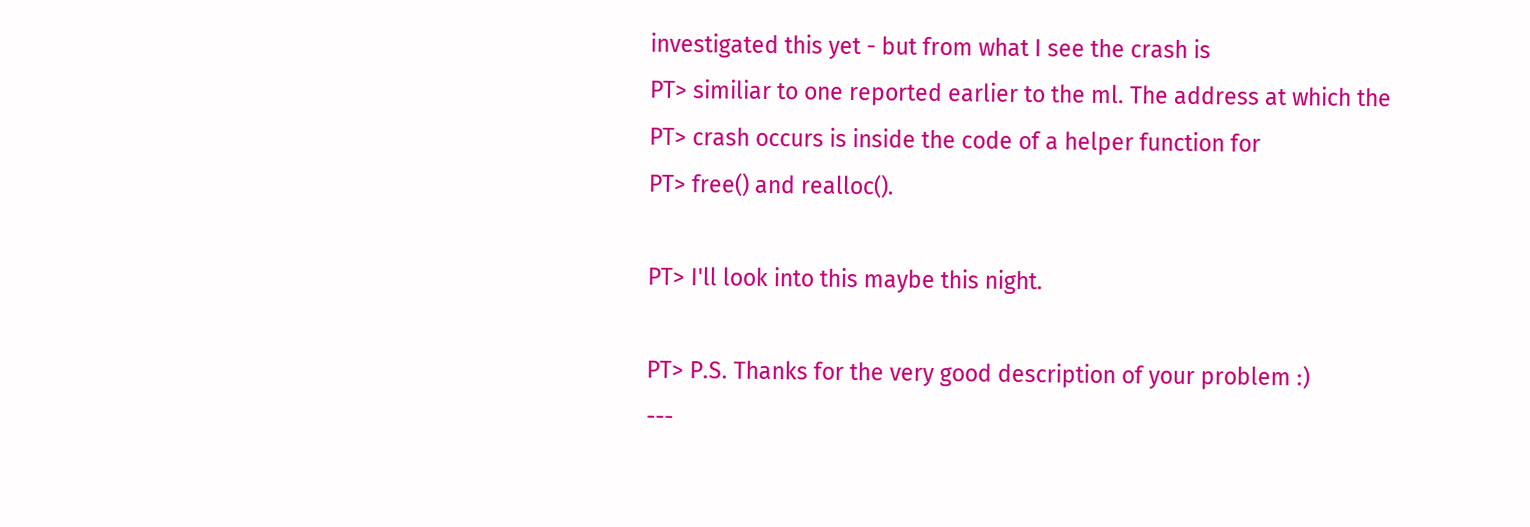investigated this yet - but from what I see the crash is
PT> similiar to one reported earlier to the ml. The address at which the
PT> crash occurs is inside the code of a helper function for
PT> free() and realloc().

PT> I'll look into this maybe this night.

PT> P.S. Thanks for the very good description of your problem :)
---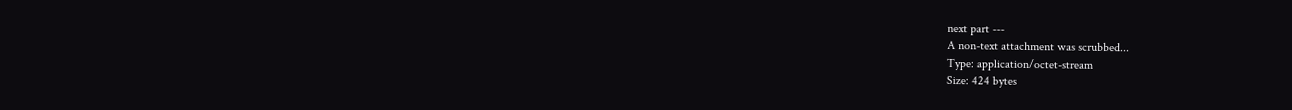next part ---
A non-text attachment was scrubbed...
Type: application/octet-stream
Size: 424 bytes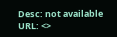Desc: not available
URL: <>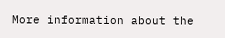More information about the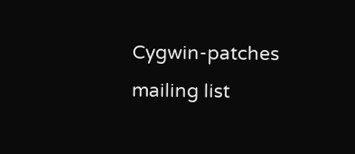Cygwin-patches mailing list